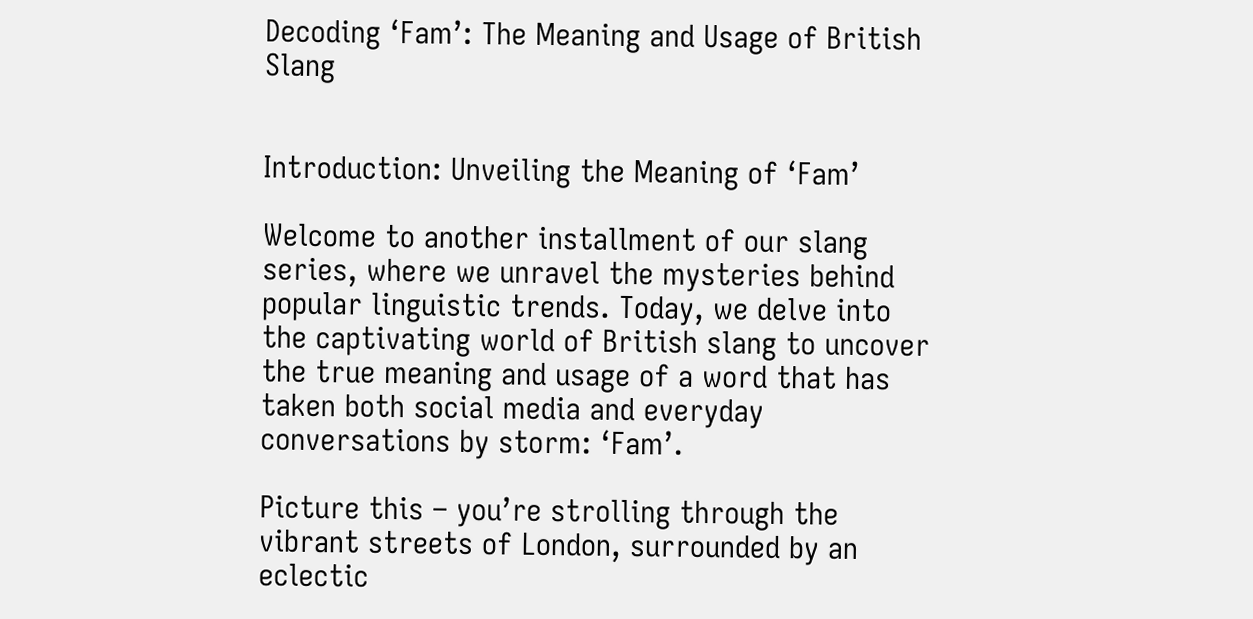Decoding ‘Fam’: The Meaning and Usage of British Slang


Introduction: Unveiling the Meaning of ‘Fam’

Welcome to another installment of our slang series, where we unravel the mysteries behind popular linguistic trends. Today, we delve into the captivating world of British slang to uncover the true meaning and usage of a word that has taken both social media and everyday conversations by storm: ‘Fam’.

Picture this – you’re strolling through the vibrant streets of London, surrounded by an eclectic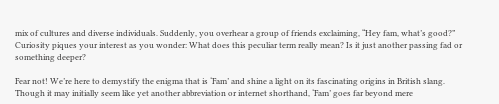mix of cultures and diverse individuals. Suddenly, you overhear a group of friends exclaiming, “Hey fam, what’s good?” Curiosity piques your interest as you wonder: What does this peculiar term really mean? Is it just another passing fad or something deeper?

Fear not! We’re here to demystify the enigma that is ‘Fam’ and shine a light on its fascinating origins in British slang. Though it may initially seem like yet another abbreviation or internet shorthand, ‘Fam’ goes far beyond mere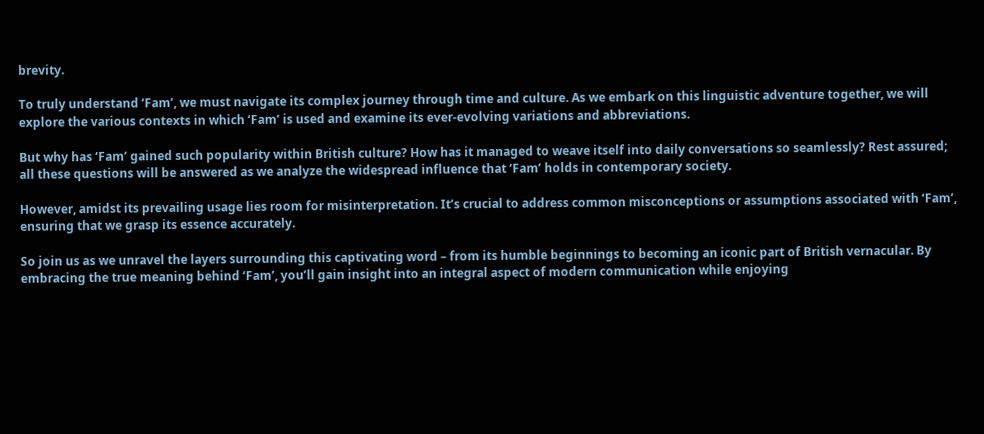brevity.

To truly understand ‘Fam’, we must navigate its complex journey through time and culture. As we embark on this linguistic adventure together, we will explore the various contexts in which ‘Fam’ is used and examine its ever-evolving variations and abbreviations.

But why has ‘Fam’ gained such popularity within British culture? How has it managed to weave itself into daily conversations so seamlessly? Rest assured; all these questions will be answered as we analyze the widespread influence that ‘Fam’ holds in contemporary society.

However, amidst its prevailing usage lies room for misinterpretation. It’s crucial to address common misconceptions or assumptions associated with ‘Fam’, ensuring that we grasp its essence accurately.

So join us as we unravel the layers surrounding this captivating word – from its humble beginnings to becoming an iconic part of British vernacular. By embracing the true meaning behind ‘Fam’, you’ll gain insight into an integral aspect of modern communication while enjoying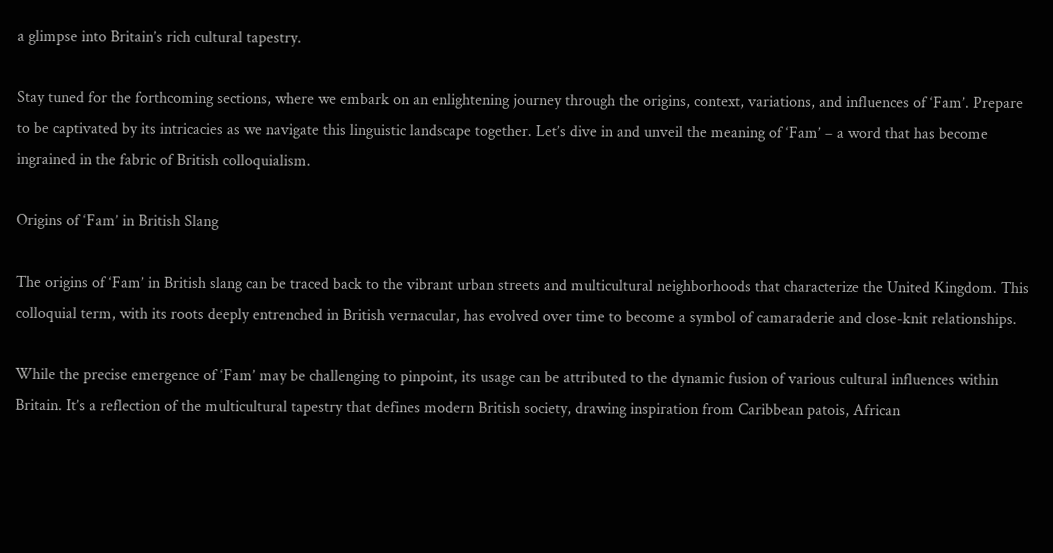a glimpse into Britain’s rich cultural tapestry.

Stay tuned for the forthcoming sections, where we embark on an enlightening journey through the origins, context, variations, and influences of ‘Fam’. Prepare to be captivated by its intricacies as we navigate this linguistic landscape together. Let’s dive in and unveil the meaning of ‘Fam’ – a word that has become ingrained in the fabric of British colloquialism.

Origins of ‘Fam’ in British Slang

The origins of ‘Fam’ in British slang can be traced back to the vibrant urban streets and multicultural neighborhoods that characterize the United Kingdom. This colloquial term, with its roots deeply entrenched in British vernacular, has evolved over time to become a symbol of camaraderie and close-knit relationships.

While the precise emergence of ‘Fam’ may be challenging to pinpoint, its usage can be attributed to the dynamic fusion of various cultural influences within Britain. It’s a reflection of the multicultural tapestry that defines modern British society, drawing inspiration from Caribbean patois, African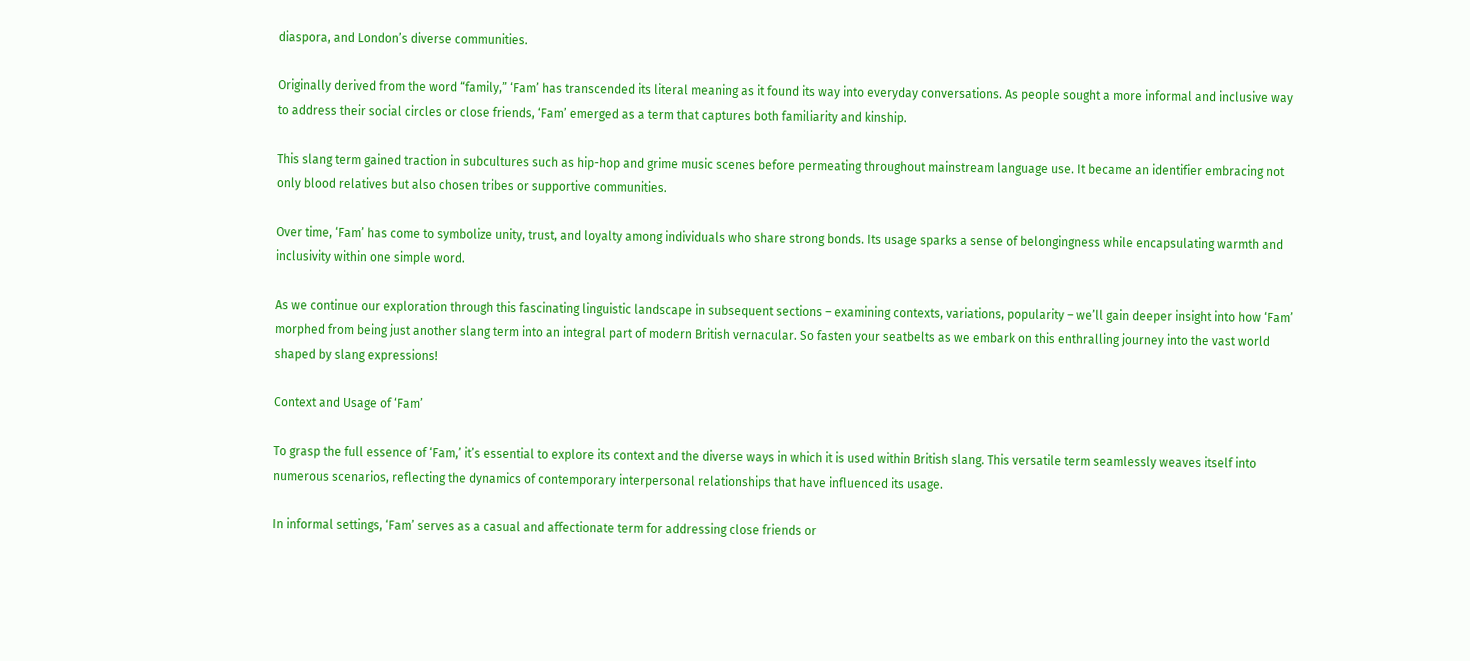diaspora, and London’s diverse communities.

Originally derived from the word “family,” ‘Fam’ has transcended its literal meaning as it found its way into everyday conversations. As people sought a more informal and inclusive way to address their social circles or close friends, ‘Fam’ emerged as a term that captures both familiarity and kinship.

This slang term gained traction in subcultures such as hip-hop and grime music scenes before permeating throughout mainstream language use. It became an identifier embracing not only blood relatives but also chosen tribes or supportive communities.

Over time, ‘Fam’ has come to symbolize unity, trust, and loyalty among individuals who share strong bonds. Its usage sparks a sense of belongingness while encapsulating warmth and inclusivity within one simple word.

As we continue our exploration through this fascinating linguistic landscape in subsequent sections – examining contexts, variations, popularity – we’ll gain deeper insight into how ‘Fam’ morphed from being just another slang term into an integral part of modern British vernacular. So fasten your seatbelts as we embark on this enthralling journey into the vast world shaped by slang expressions!

Context and Usage of ‘Fam’

To grasp the full essence of ‘Fam,’ it’s essential to explore its context and the diverse ways in which it is used within British slang. This versatile term seamlessly weaves itself into numerous scenarios, reflecting the dynamics of contemporary interpersonal relationships that have influenced its usage.

In informal settings, ‘Fam’ serves as a casual and affectionate term for addressing close friends or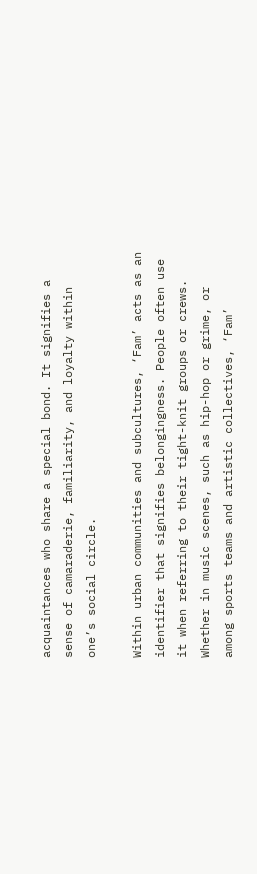acquaintances who share a special bond. It signifies a sense of camaraderie, familiarity, and loyalty within one’s social circle.

Within urban communities and subcultures, ‘Fam’ acts as an identifier that signifies belongingness. People often use it when referring to their tight-knit groups or crews. Whether in music scenes, such as hip-hop or grime, or among sports teams and artistic collectives, ‘Fam’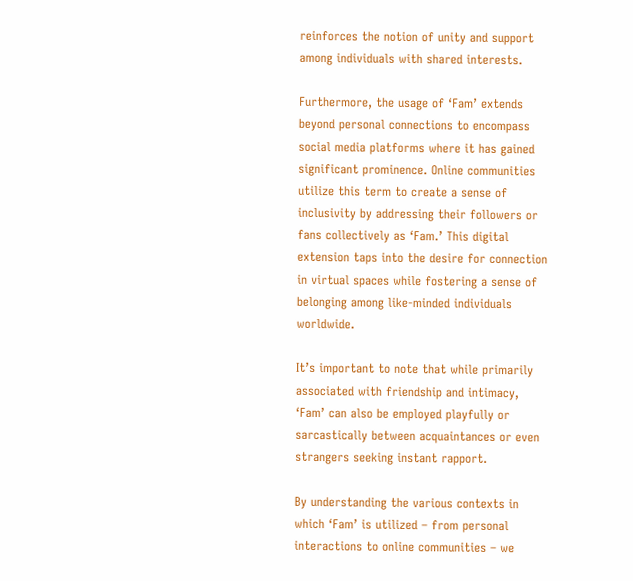reinforces the notion of unity and support among individuals with shared interests.

Furthermore, the usage of ‘Fam’ extends beyond personal connections to encompass social media platforms where it has gained significant prominence. Online communities utilize this term to create a sense of inclusivity by addressing their followers or fans collectively as ‘Fam.’ This digital extension taps into the desire for connection in virtual spaces while fostering a sense of belonging among like-minded individuals worldwide.

It’s important to note that while primarily associated with friendship and intimacy, ‘Fam’ can also be employed playfully or sarcastically between acquaintances or even strangers seeking instant rapport.

By understanding the various contexts in which ‘Fam’ is utilized – from personal interactions to online communities – we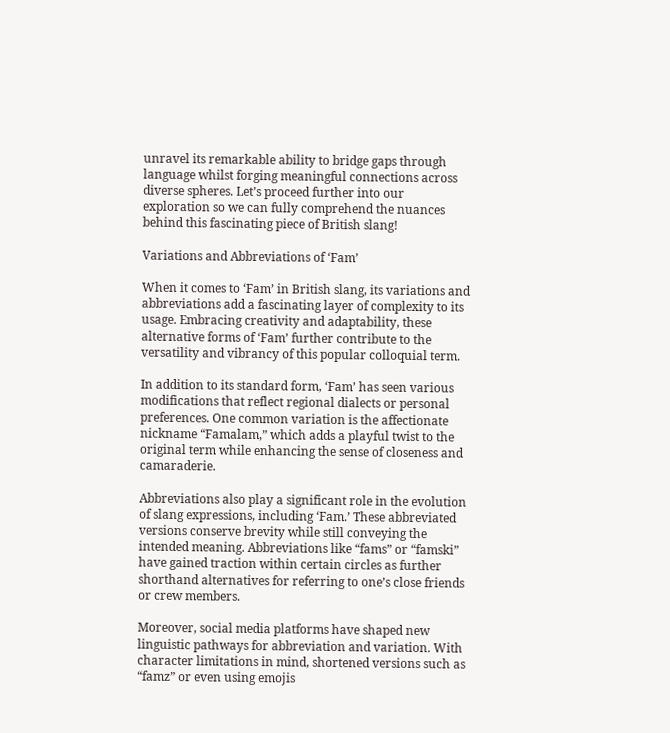unravel its remarkable ability to bridge gaps through language whilst forging meaningful connections across diverse spheres. Let’s proceed further into our exploration so we can fully comprehend the nuances behind this fascinating piece of British slang!

Variations and Abbreviations of ‘Fam’

When it comes to ‘Fam’ in British slang, its variations and abbreviations add a fascinating layer of complexity to its usage. Embracing creativity and adaptability, these alternative forms of ‘Fam’ further contribute to the versatility and vibrancy of this popular colloquial term.

In addition to its standard form, ‘Fam’ has seen various modifications that reflect regional dialects or personal preferences. One common variation is the affectionate nickname “Famalam,” which adds a playful twist to the original term while enhancing the sense of closeness and camaraderie.

Abbreviations also play a significant role in the evolution of slang expressions, including ‘Fam.’ These abbreviated versions conserve brevity while still conveying the intended meaning. Abbreviations like “fams” or “famski” have gained traction within certain circles as further shorthand alternatives for referring to one’s close friends or crew members.

Moreover, social media platforms have shaped new linguistic pathways for abbreviation and variation. With character limitations in mind, shortened versions such as “famz” or even using emojis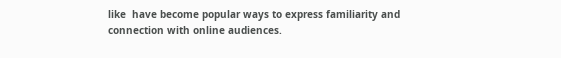like  have become popular ways to express familiarity and connection with online audiences.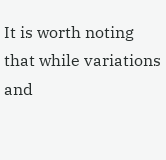It is worth noting that while variations and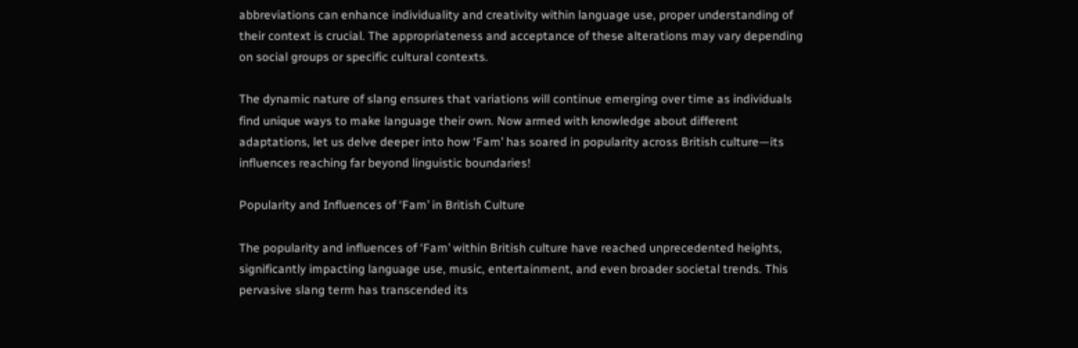abbreviations can enhance individuality and creativity within language use, proper understanding of their context is crucial. The appropriateness and acceptance of these alterations may vary depending on social groups or specific cultural contexts.

The dynamic nature of slang ensures that variations will continue emerging over time as individuals find unique ways to make language their own. Now armed with knowledge about different adaptations, let us delve deeper into how ‘Fam’ has soared in popularity across British culture—its influences reaching far beyond linguistic boundaries!

Popularity and Influences of ‘Fam’ in British Culture

The popularity and influences of ‘Fam’ within British culture have reached unprecedented heights, significantly impacting language use, music, entertainment, and even broader societal trends. This pervasive slang term has transcended its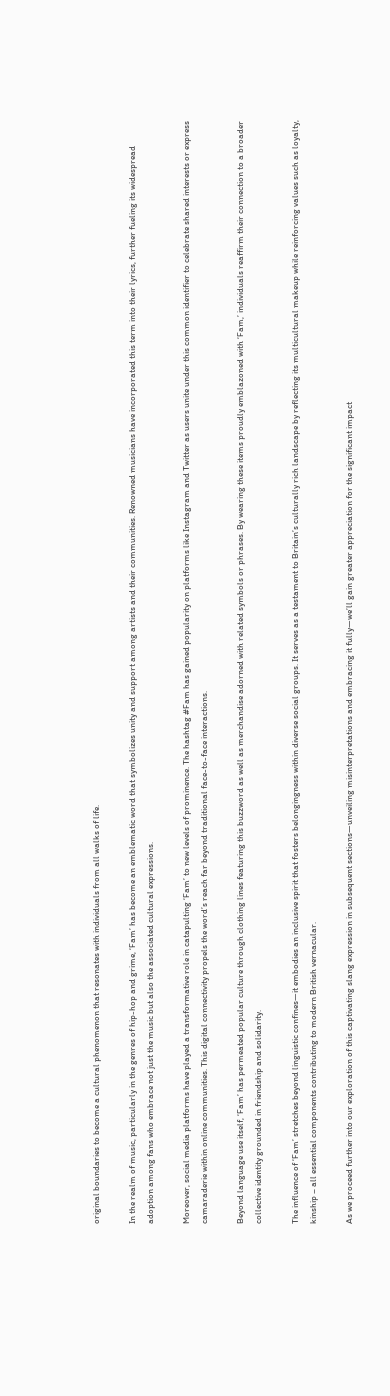original boundaries to become a cultural phenomenon that resonates with individuals from all walks of life.

In the realm of music, particularly in the genres of hip-hop and grime, ‘Fam’ has become an emblematic word that symbolizes unity and support among artists and their communities. Renowned musicians have incorporated this term into their lyrics, further fueling its widespread adoption among fans who embrace not just the music but also the associated cultural expressions.

Moreover, social media platforms have played a transformative role in catapulting ‘Fam’ to new levels of prominence. The hashtag #Fam has gained popularity on platforms like Instagram and Twitter as users unite under this common identifier to celebrate shared interests or express camaraderie within online communities. This digital connectivity propels the word’s reach far beyond traditional face-to-face interactions.

Beyond language use itself, ‘Fam’ has permeated popular culture through clothing lines featuring this buzzword as well as merchandise adorned with related symbols or phrases. By wearing these items proudly emblazoned with ‘Fam,’ individuals reaffirm their connection to a broader collective identity grounded in friendship and solidarity.

The influence of ‘Fam’ stretches beyond linguistic confines—it embodies an inclusive spirit that fosters belongingness within diverse social groups. It serves as a testament to Britain’s culturally rich landscape by reflecting its multicultural makeup while reinforcing values such as loyalty, kinship – all essential components contributing to modern British vernacular.

As we proceed further into our exploration of this captivating slang expression in subsequent sections—unveiling misinterpretations and embracing it fully—we’ll gain greater appreciation for the significant impact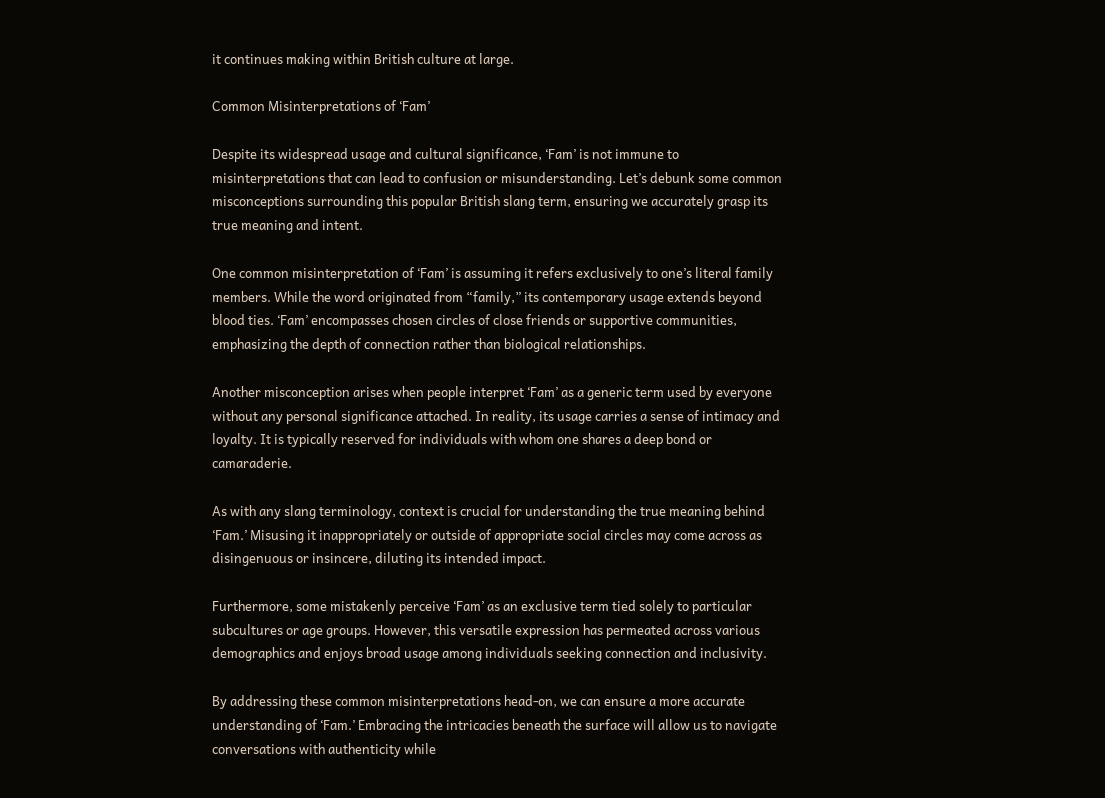it continues making within British culture at large.

Common Misinterpretations of ‘Fam’

Despite its widespread usage and cultural significance, ‘Fam’ is not immune to misinterpretations that can lead to confusion or misunderstanding. Let’s debunk some common misconceptions surrounding this popular British slang term, ensuring we accurately grasp its true meaning and intent.

One common misinterpretation of ‘Fam’ is assuming it refers exclusively to one’s literal family members. While the word originated from “family,” its contemporary usage extends beyond blood ties. ‘Fam’ encompasses chosen circles of close friends or supportive communities, emphasizing the depth of connection rather than biological relationships.

Another misconception arises when people interpret ‘Fam’ as a generic term used by everyone without any personal significance attached. In reality, its usage carries a sense of intimacy and loyalty. It is typically reserved for individuals with whom one shares a deep bond or camaraderie.

As with any slang terminology, context is crucial for understanding the true meaning behind ‘Fam.’ Misusing it inappropriately or outside of appropriate social circles may come across as disingenuous or insincere, diluting its intended impact.

Furthermore, some mistakenly perceive ‘Fam’ as an exclusive term tied solely to particular subcultures or age groups. However, this versatile expression has permeated across various demographics and enjoys broad usage among individuals seeking connection and inclusivity.

By addressing these common misinterpretations head-on, we can ensure a more accurate understanding of ‘Fam.’ Embracing the intricacies beneath the surface will allow us to navigate conversations with authenticity while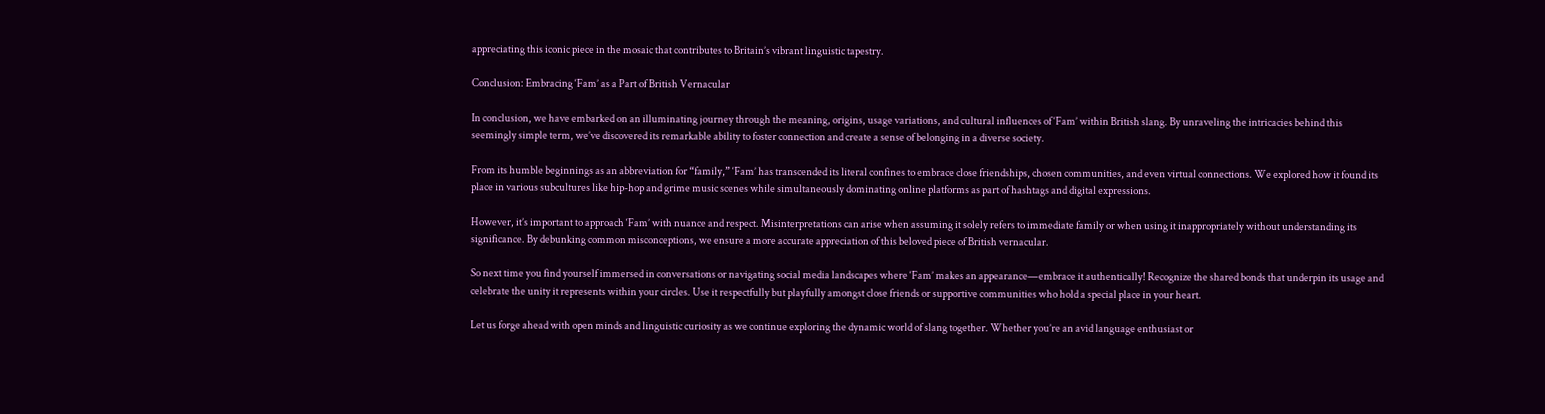appreciating this iconic piece in the mosaic that contributes to Britain’s vibrant linguistic tapestry.

Conclusion: Embracing ‘Fam’ as a Part of British Vernacular

In conclusion, we have embarked on an illuminating journey through the meaning, origins, usage variations, and cultural influences of ‘Fam’ within British slang. By unraveling the intricacies behind this seemingly simple term, we’ve discovered its remarkable ability to foster connection and create a sense of belonging in a diverse society.

From its humble beginnings as an abbreviation for “family,” ‘Fam’ has transcended its literal confines to embrace close friendships, chosen communities, and even virtual connections. We explored how it found its place in various subcultures like hip-hop and grime music scenes while simultaneously dominating online platforms as part of hashtags and digital expressions.

However, it’s important to approach ‘Fam’ with nuance and respect. Misinterpretations can arise when assuming it solely refers to immediate family or when using it inappropriately without understanding its significance. By debunking common misconceptions, we ensure a more accurate appreciation of this beloved piece of British vernacular.

So next time you find yourself immersed in conversations or navigating social media landscapes where ‘Fam’ makes an appearance—embrace it authentically! Recognize the shared bonds that underpin its usage and celebrate the unity it represents within your circles. Use it respectfully but playfully amongst close friends or supportive communities who hold a special place in your heart.

Let us forge ahead with open minds and linguistic curiosity as we continue exploring the dynamic world of slang together. Whether you’re an avid language enthusiast or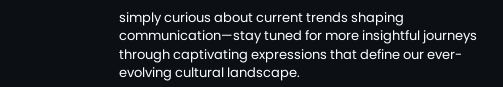simply curious about current trends shaping communication—stay tuned for more insightful journeys through captivating expressions that define our ever-evolving cultural landscape.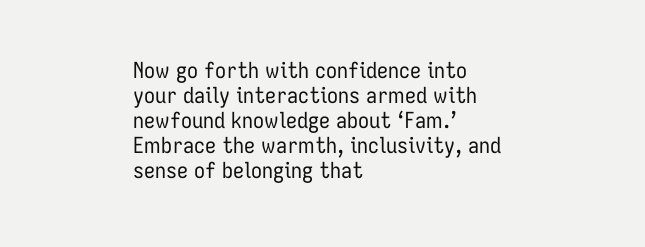Now go forth with confidence into your daily interactions armed with newfound knowledge about ‘Fam.’ Embrace the warmth, inclusivity, and sense of belonging that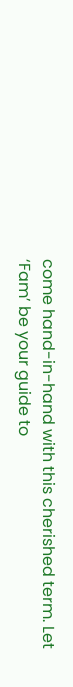come hand-in-hand with this cherished term. Let ‘Fam’ be your guide to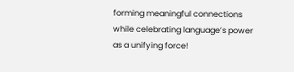forming meaningful connections while celebrating language’s power as a unifying force!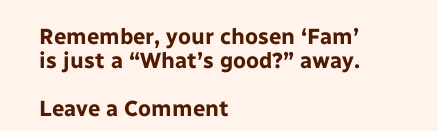Remember, your chosen ‘Fam’ is just a “What’s good?” away.

Leave a Comment